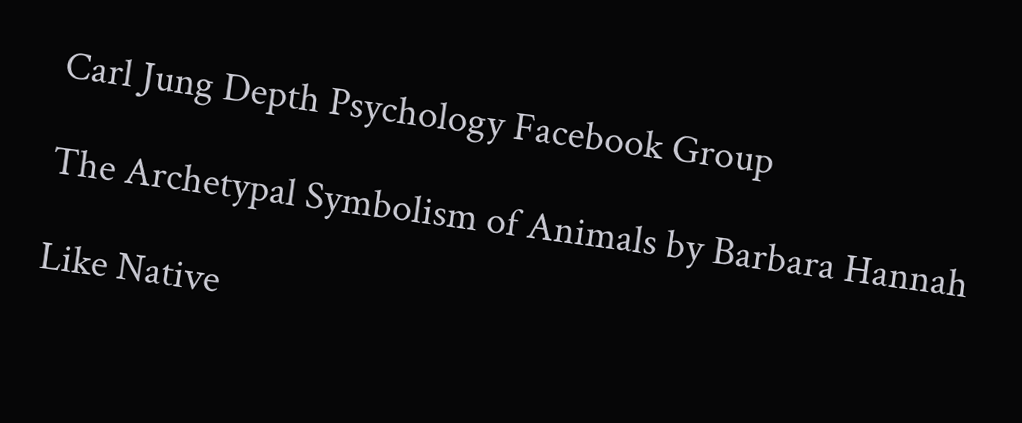Carl Jung Depth Psychology Facebook Group

The Archetypal Symbolism of Animals by Barbara Hannah

Like Native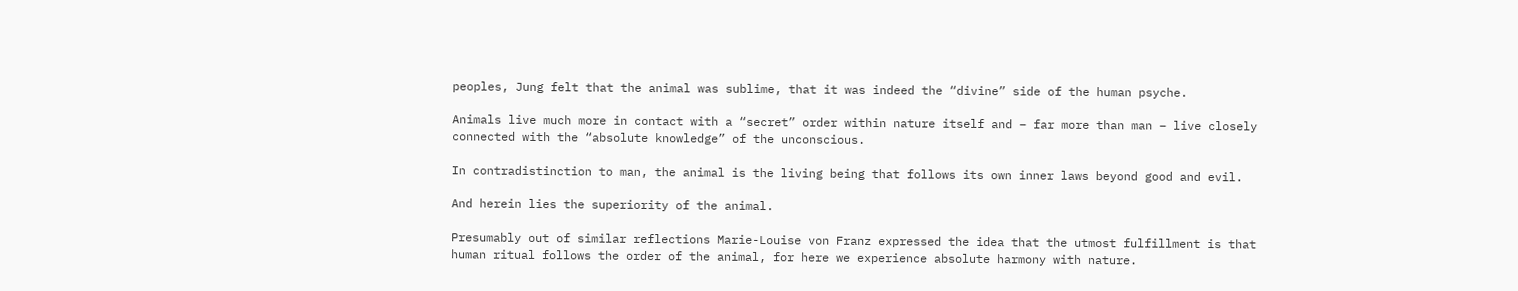peoples, Jung felt that the animal was sublime, that it was indeed the “divine” side of the human psyche.

Animals live much more in contact with a “secret” order within nature itself and – far more than man – live closely connected with the “absolute knowledge” of the unconscious.

In contradistinction to man, the animal is the living being that follows its own inner laws beyond good and evil.

And herein lies the superiority of the animal.

Presumably out of similar reflections Marie-Louise von Franz expressed the idea that the utmost fulfillment is that human ritual follows the order of the animal, for here we experience absolute harmony with nature.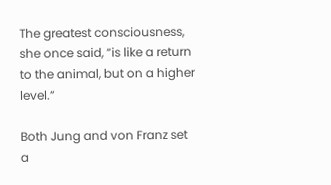The greatest consciousness, she once said, “is like a return to the animal, but on a higher level.”

Both Jung and von Franz set a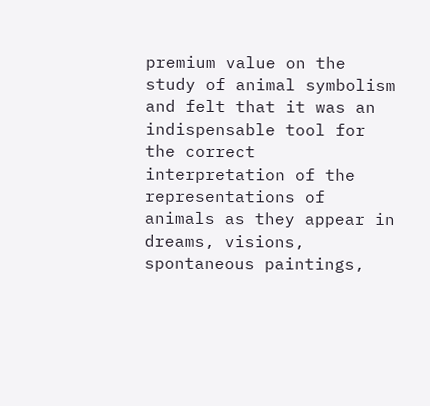premium value on the study of animal symbolism and felt that it was an indispensable tool for the correct interpretation of the representations of animals as they appear in dreams, visions, spontaneous paintings,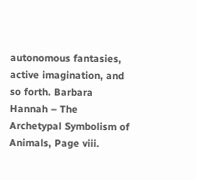autonomous fantasies, active imagination, and so forth. Barbara Hannah – The Archetypal Symbolism of Animals, Page viii.